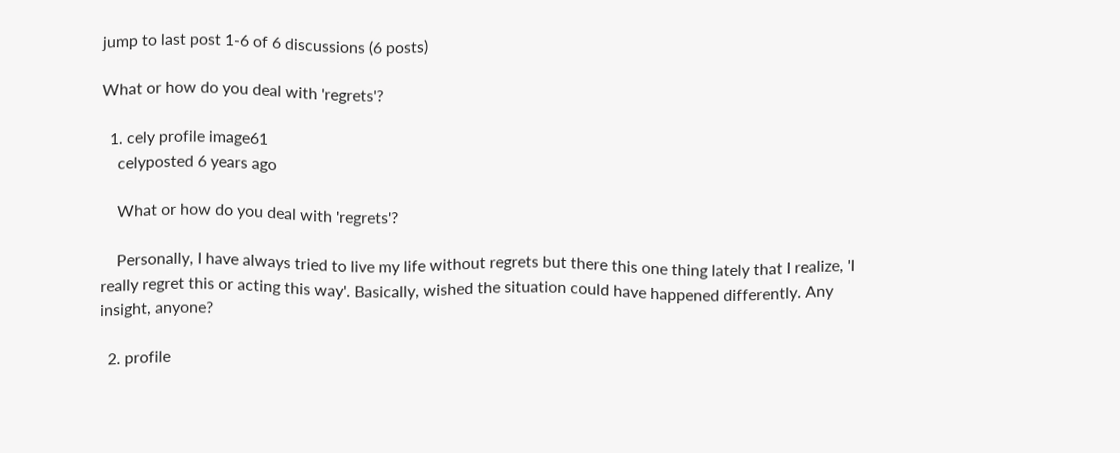jump to last post 1-6 of 6 discussions (6 posts)

What or how do you deal with 'regrets'?

  1. cely profile image61
    celyposted 6 years ago

    What or how do you deal with 'regrets'?

    Personally, I have always tried to live my life without regrets but there this one thing lately that I realize, 'I really regret this or acting this way'. Basically, wished the situation could have happened differently. Any insight, anyone?

  2. profile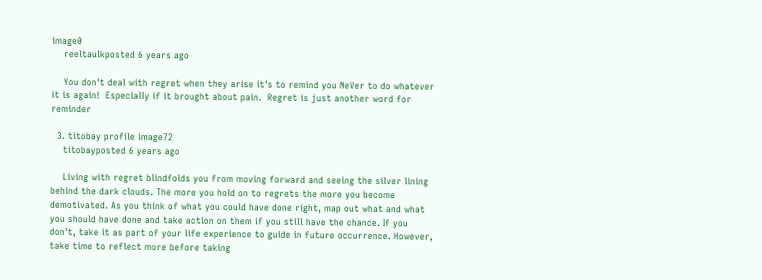image0
    reeltaulkposted 6 years ago

    You don't deal with regret when they arise it's to remind you NeVer to do whatever it is again!  Especially if it brought about pain.  Regret is just another word for reminder

  3. titobay profile image72
    titobayposted 6 years ago

    Living with regret blindfolds you from moving forward and seeing the silver lining behind the dark clouds. The more you hold on to regrets the more you become demotivated. As you think of what you could have done right, map out what and what you should have done and take action on them if you still have the chance. If you don't, take it as part of your life experience to guide in future occurrence. However, take time to reflect more before taking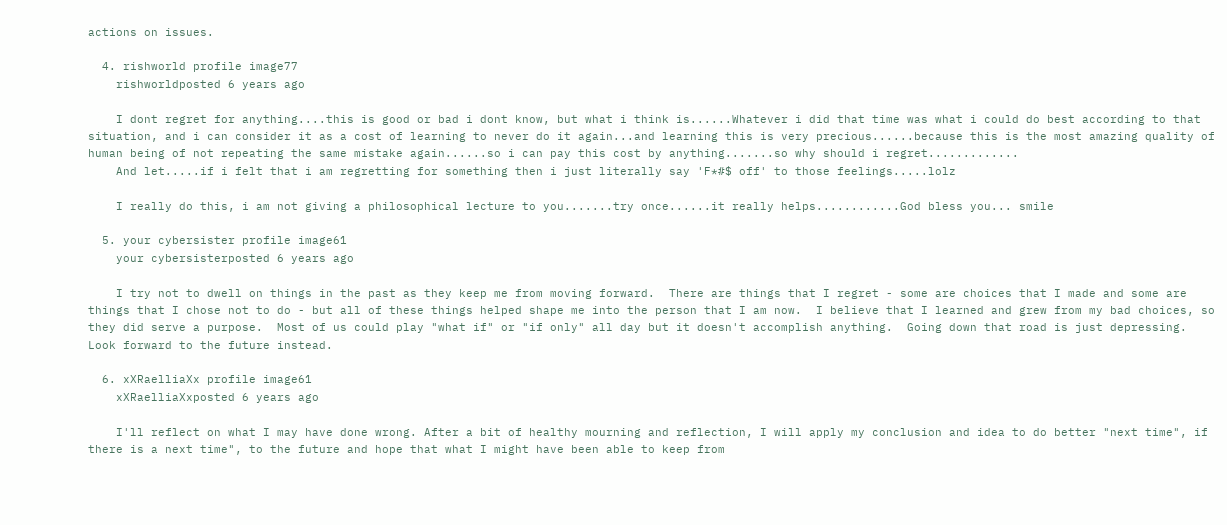actions on issues.

  4. rishworld profile image77
    rishworldposted 6 years ago

    I dont regret for anything....this is good or bad i dont know, but what i think is......Whatever i did that time was what i could do best according to that situation, and i can consider it as a cost of learning to never do it again...and learning this is very precious......because this is the most amazing quality of human being of not repeating the same mistake again......so i can pay this cost by anything.......so why should i regret.............
    And let.....if i felt that i am regretting for something then i just literally say 'F*#$ off' to those feelings.....lolz

    I really do this, i am not giving a philosophical lecture to you.......try once......it really helps............God bless you... smile

  5. your cybersister profile image61
    your cybersisterposted 6 years ago

    I try not to dwell on things in the past as they keep me from moving forward.  There are things that I regret - some are choices that I made and some are things that I chose not to do - but all of these things helped shape me into the person that I am now.  I believe that I learned and grew from my bad choices, so they did serve a purpose.  Most of us could play "what if" or "if only" all day but it doesn't accomplish anything.  Going down that road is just depressing.  Look forward to the future instead.

  6. xXRaelliaXx profile image61
    xXRaelliaXxposted 6 years ago

    I'll reflect on what I may have done wrong. After a bit of healthy mourning and reflection, I will apply my conclusion and idea to do better "next time", if there is a next time", to the future and hope that what I might have been able to keep from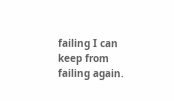failing I can keep from failing again.